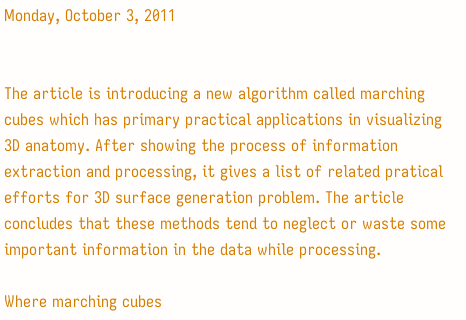Monday, October 3, 2011


The article is introducing a new algorithm called marching cubes which has primary practical applications in visualizing 3D anatomy. After showing the process of information extraction and processing, it gives a list of related pratical efforts for 3D surface generation problem. The article concludes that these methods tend to neglect or waste some important information in the data while processing.

Where marching cubes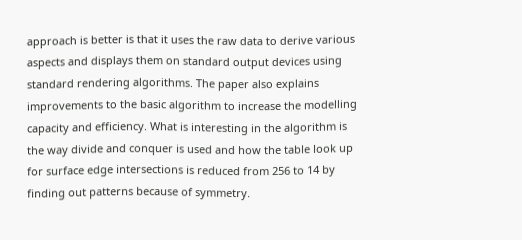approach is better is that it uses the raw data to derive various aspects and displays them on standard output devices using standard rendering algorithms. The paper also explains improvements to the basic algorithm to increase the modelling capacity and efficiency. What is interesting in the algorithm is the way divide and conquer is used and how the table look up for surface edge intersections is reduced from 256 to 14 by finding out patterns because of symmetry.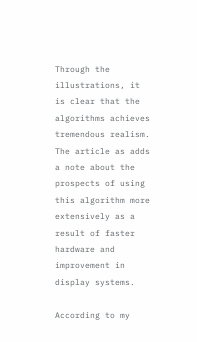Through the illustrations, it is clear that the algorithms achieves tremendous realism. The article as adds a note about the prospects of using this algorithm more extensively as a result of faster hardware and improvement in display systems.

According to my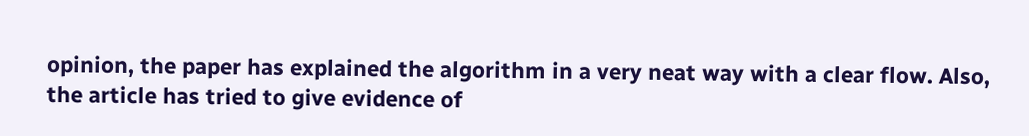opinion, the paper has explained the algorithm in a very neat way with a clear flow. Also, the article has tried to give evidence of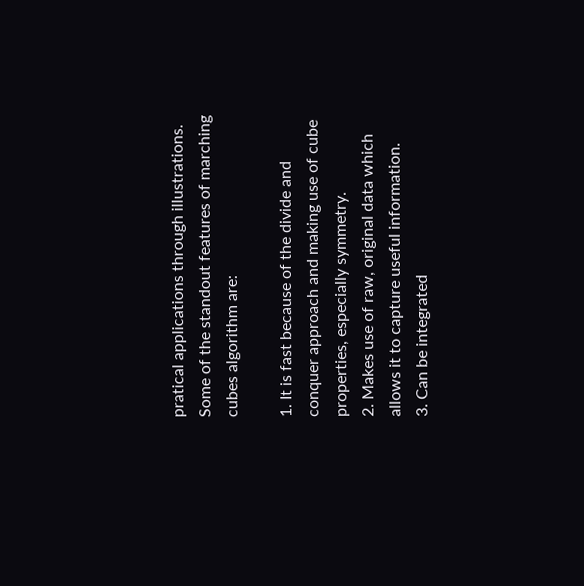pratical applications through illustrations. Some of the standout features of marching cubes algorithm are:

1. It is fast because of the divide and conquer approach and making use of cube properties, especially symmetry.
2. Makes use of raw, original data which allows it to capture useful information.
3. Can be integrated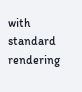with standard rendering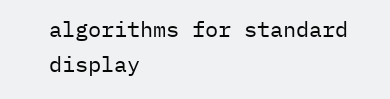algorithms for standard display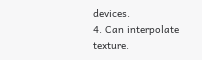devices.
4. Can interpolate texture.